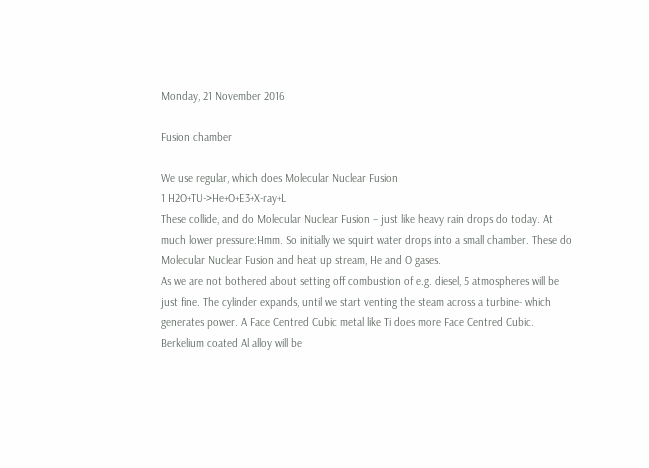Monday, 21 November 2016

Fusion chamber

We use regular, which does Molecular Nuclear Fusion
1 H2O+TU->He+O+E3+X-ray+L
These collide, and do Molecular Nuclear Fusion – just like heavy rain drops do today. At much lower pressure:Hmm. So initially we squirt water drops into a small chamber. These do Molecular Nuclear Fusion and heat up stream, He and O gases.
As we are not bothered about setting off combustion of e.g. diesel, 5 atmospheres will be just fine. The cylinder expands, until we start venting the steam across a turbine- which generates power. A Face Centred Cubic metal like Ti does more Face Centred Cubic. Berkelium coated Al alloy will be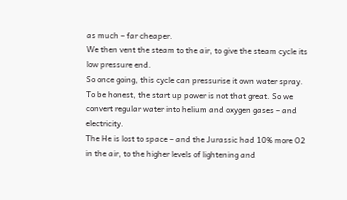as much – far cheaper.
We then vent the steam to the air, to give the steam cycle its low pressure end.
So once going, this cycle can pressurise it own water spray. To be honest, the start up power is not that great. So we convert regular water into helium and oxygen gases – and electricity.
The He is lost to space – and the Jurassic had 10% more O2 in the air, to the higher levels of lightening and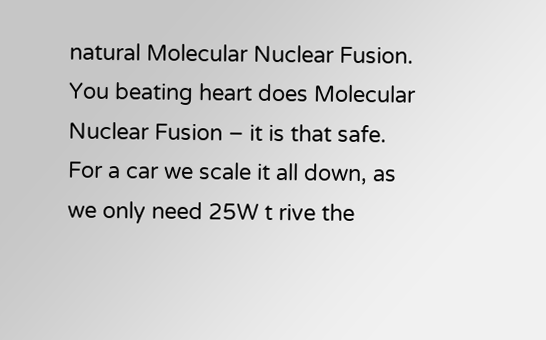natural Molecular Nuclear Fusion.
You beating heart does Molecular Nuclear Fusion – it is that safe.
For a car we scale it all down, as we only need 25W t rive the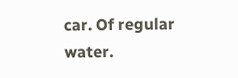car. Of regular water.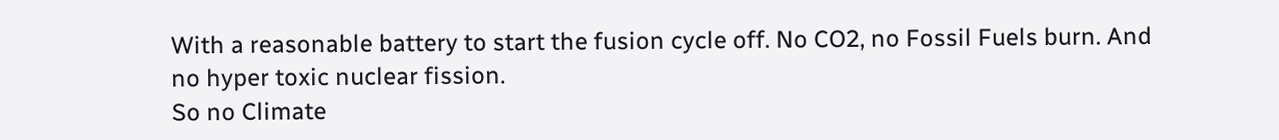With a reasonable battery to start the fusion cycle off. No CO2, no Fossil Fuels burn. And no hyper toxic nuclear fission.
So no Climate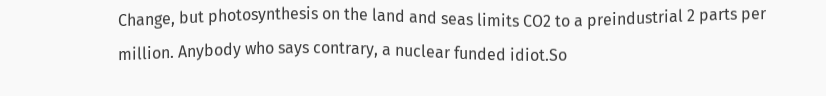Change, but photosynthesis on the land and seas limits CO2 to a preindustrial 2 parts per million. Anybody who says contrary, a nuclear funded idiot.So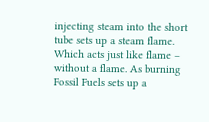injecting steam into the short tube sets up a steam flame.
Which acts just like flame – without a flame. As burning Fossil Fuels sets up a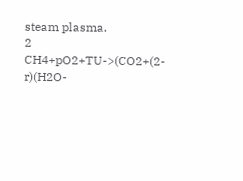steam plasma.
2 CH4+pO2+TU->(CO2+(2-r)(H2O-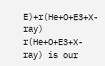E)+r(He+O+E3+X-ray)
r(He+O+E3+X-ray) is our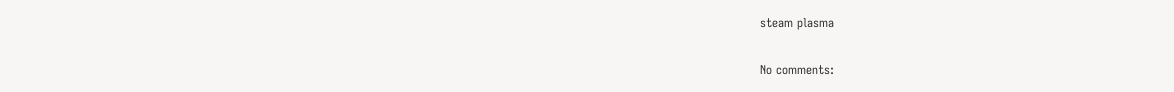steam plasma

No comments: